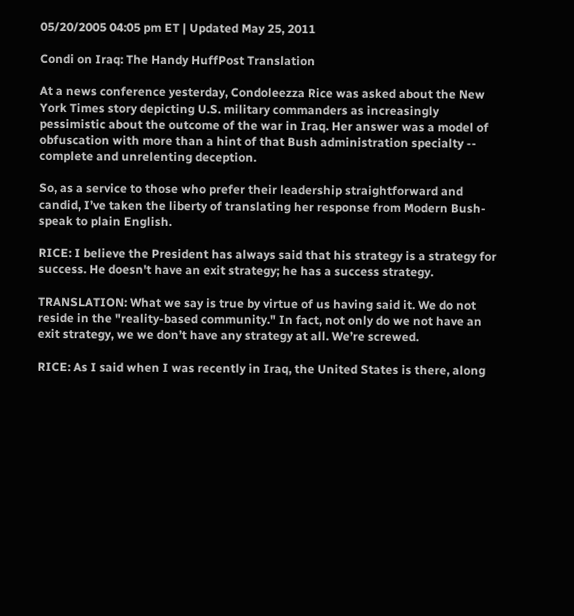05/20/2005 04:05 pm ET | Updated May 25, 2011

Condi on Iraq: The Handy HuffPost Translation

At a news conference yesterday, Condoleezza Rice was asked about the New York Times story depicting U.S. military commanders as increasingly pessimistic about the outcome of the war in Iraq. Her answer was a model of obfuscation with more than a hint of that Bush administration specialty -- complete and unrelenting deception.

So, as a service to those who prefer their leadership straightforward and candid, I’ve taken the liberty of translating her response from Modern Bush-speak to plain English.

RICE: I believe the President has always said that his strategy is a strategy for success. He doesn't have an exit strategy; he has a success strategy.

TRANSLATION: What we say is true by virtue of us having said it. We do not reside in the "reality-based community." In fact, not only do we not have an exit strategy, we we don’t have any strategy at all. We’re screwed.

RICE: As I said when I was recently in Iraq, the United States is there, along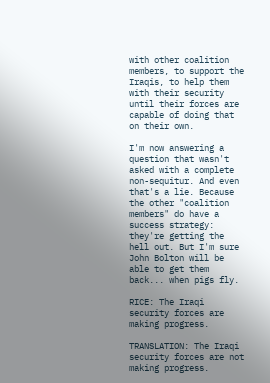with other coalition members, to support the Iraqis, to help them with their security until their forces are capable of doing that on their own.

I'm now answering a question that wasn't asked with a complete non-sequitur. And even that's a lie. Because the other "coalition members" do have a success strategy: they're getting the hell out. But I'm sure John Bolton will be able to get them back... when pigs fly.

RICE: The Iraqi security forces are making progress.

TRANSLATION: The Iraqi security forces are not making progress.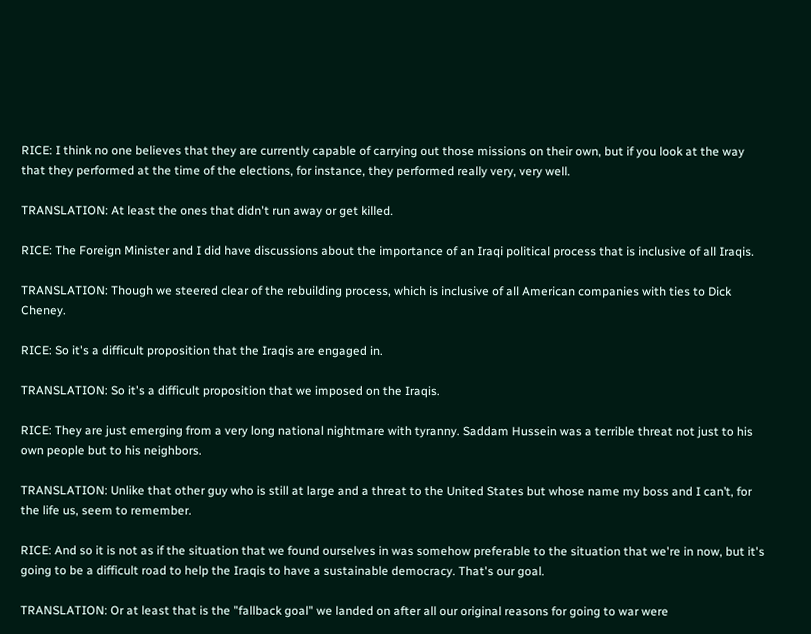RICE: I think no one believes that they are currently capable of carrying out those missions on their own, but if you look at the way that they performed at the time of the elections, for instance, they performed really very, very well.

TRANSLATION: At least the ones that didn't run away or get killed.

RICE: The Foreign Minister and I did have discussions about the importance of an Iraqi political process that is inclusive of all Iraqis.

TRANSLATION: Though we steered clear of the rebuilding process, which is inclusive of all American companies with ties to Dick Cheney.

RICE: So it's a difficult proposition that the Iraqis are engaged in.

TRANSLATION: So it's a difficult proposition that we imposed on the Iraqis.

RICE: They are just emerging from a very long national nightmare with tyranny. Saddam Hussein was a terrible threat not just to his own people but to his neighbors.

TRANSLATION: Unlike that other guy who is still at large and a threat to the United States but whose name my boss and I can’t, for the life us, seem to remember.

RICE: And so it is not as if the situation that we found ourselves in was somehow preferable to the situation that we're in now, but it's going to be a difficult road to help the Iraqis to have a sustainable democracy. That's our goal.

TRANSLATION: Or at least that is the "fallback goal" we landed on after all our original reasons for going to war were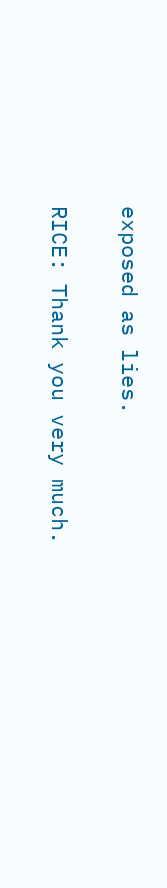exposed as lies.

RICE: Thank you very much.